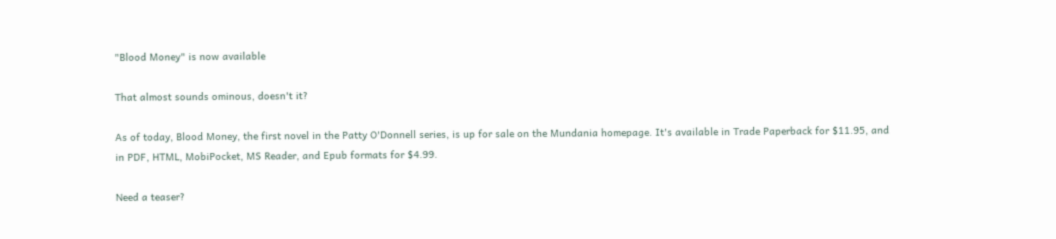"Blood Money" is now available

That almost sounds ominous, doesn't it?

As of today, Blood Money, the first novel in the Patty O'Donnell series, is up for sale on the Mundania homepage. It's available in Trade Paperback for $11.95, and in PDF, HTML, MobiPocket, MS Reader, and Epub formats for $4.99.

Need a teaser?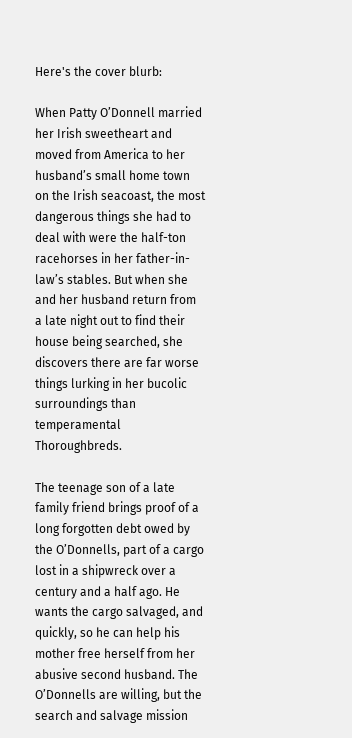Here's the cover blurb:

When Patty O’Donnell married her Irish sweetheart and moved from America to her husband’s small home town on the Irish seacoast, the most dangerous things she had to deal with were the half-ton racehorses in her father-in-law’s stables. But when she and her husband return from a late night out to find their house being searched, she discovers there are far worse things lurking in her bucolic surroundings than temperamental Thoroughbreds.

The teenage son of a late family friend brings proof of a long forgotten debt owed by the O’Donnells, part of a cargo lost in a shipwreck over a century and a half ago. He wants the cargo salvaged, and quickly, so he can help his mother free herself from her abusive second husband. The O’Donnells are willing, but the search and salvage mission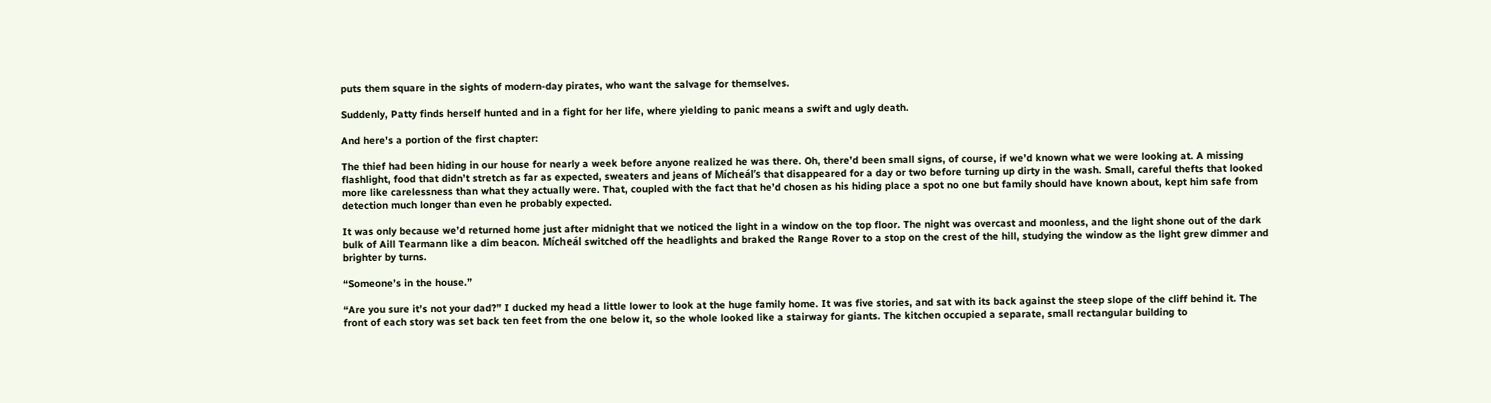puts them square in the sights of modern-day pirates, who want the salvage for themselves.

Suddenly, Patty finds herself hunted and in a fight for her life, where yielding to panic means a swift and ugly death.

And here's a portion of the first chapter:

The thief had been hiding in our house for nearly a week before anyone realized he was there. Oh, there’d been small signs, of course, if we’d known what we were looking at. A missing flashlight, food that didn’t stretch as far as expected, sweaters and jeans of Mícheál’s that disappeared for a day or two before turning up dirty in the wash. Small, careful thefts that looked more like carelessness than what they actually were. That, coupled with the fact that he’d chosen as his hiding place a spot no one but family should have known about, kept him safe from detection much longer than even he probably expected.

It was only because we’d returned home just after midnight that we noticed the light in a window on the top floor. The night was overcast and moonless, and the light shone out of the dark bulk of Aill Tearmann like a dim beacon. Mícheál switched off the headlights and braked the Range Rover to a stop on the crest of the hill, studying the window as the light grew dimmer and brighter by turns.

“Someone’s in the house.”

“Are you sure it’s not your dad?” I ducked my head a little lower to look at the huge family home. It was five stories, and sat with its back against the steep slope of the cliff behind it. The front of each story was set back ten feet from the one below it, so the whole looked like a stairway for giants. The kitchen occupied a separate, small rectangular building to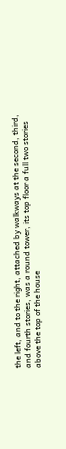the left, and to the right, attached by walkways at the second, third, and fourth stories, was a round tower, its top floor a full two stories above the top of the house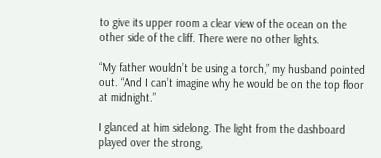to give its upper room a clear view of the ocean on the other side of the cliff. There were no other lights.

“My father wouldn’t be using a torch,” my husband pointed out. “And I can’t imagine why he would be on the top floor at midnight.”

I glanced at him sidelong. The light from the dashboard played over the strong,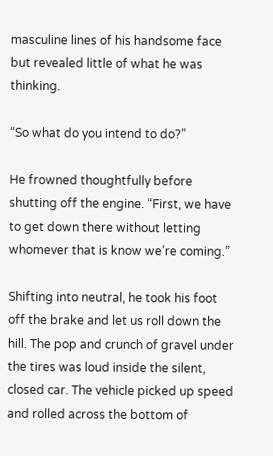masculine lines of his handsome face but revealed little of what he was thinking.

“So what do you intend to do?”

He frowned thoughtfully before shutting off the engine. “First, we have to get down there without letting whomever that is know we’re coming.”

Shifting into neutral, he took his foot off the brake and let us roll down the hill. The pop and crunch of gravel under the tires was loud inside the silent, closed car. The vehicle picked up speed and rolled across the bottom of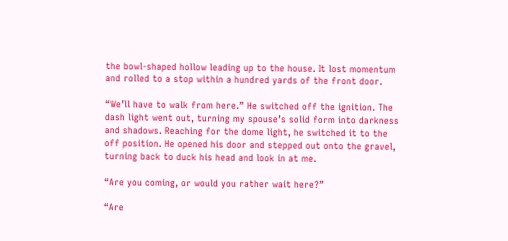the bowl-shaped hollow leading up to the house. It lost momentum and rolled to a stop within a hundred yards of the front door.

“We’ll have to walk from here.” He switched off the ignition. The dash light went out, turning my spouse’s solid form into darkness and shadows. Reaching for the dome light, he switched it to the off position. He opened his door and stepped out onto the gravel, turning back to duck his head and look in at me.

“Are you coming, or would you rather wait here?”

“Are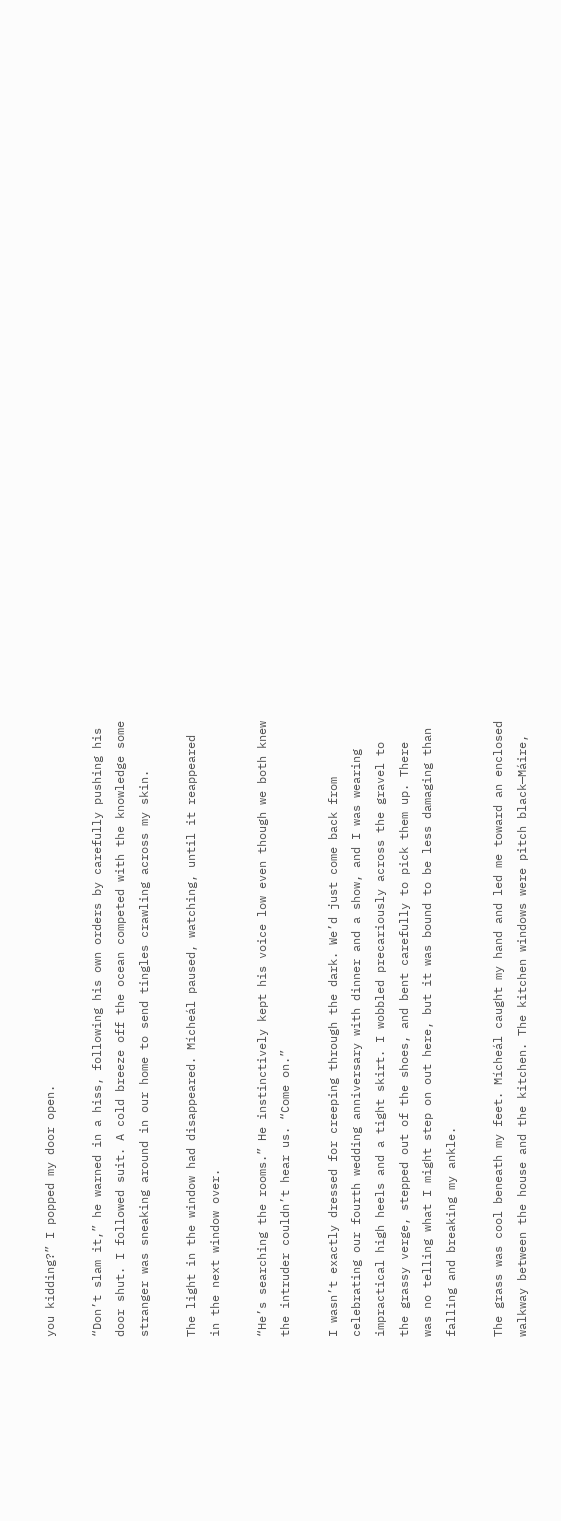you kidding?” I popped my door open.

“Don’t slam it,” he warned in a hiss, following his own orders by carefully pushing his door shut. I followed suit. A cold breeze off the ocean competed with the knowledge some stranger was sneaking around in our home to send tingles crawling across my skin.

The light in the window had disappeared. Mícheál paused, watching, until it reappeared in the next window over.

“He’s searching the rooms.” He instinctively kept his voice low even though we both knew the intruder couldn’t hear us. “Come on.”

I wasn’t exactly dressed for creeping through the dark. We’d just come back from celebrating our fourth wedding anniversary with dinner and a show, and I was wearing impractical high heels and a tight skirt. I wobbled precariously across the gravel to the grassy verge, stepped out of the shoes, and bent carefully to pick them up. There was no telling what I might step on out here, but it was bound to be less damaging than falling and breaking my ankle.

The grass was cool beneath my feet. Mícheál caught my hand and led me toward an enclosed walkway between the house and the kitchen. The kitchen windows were pitch black—Máire,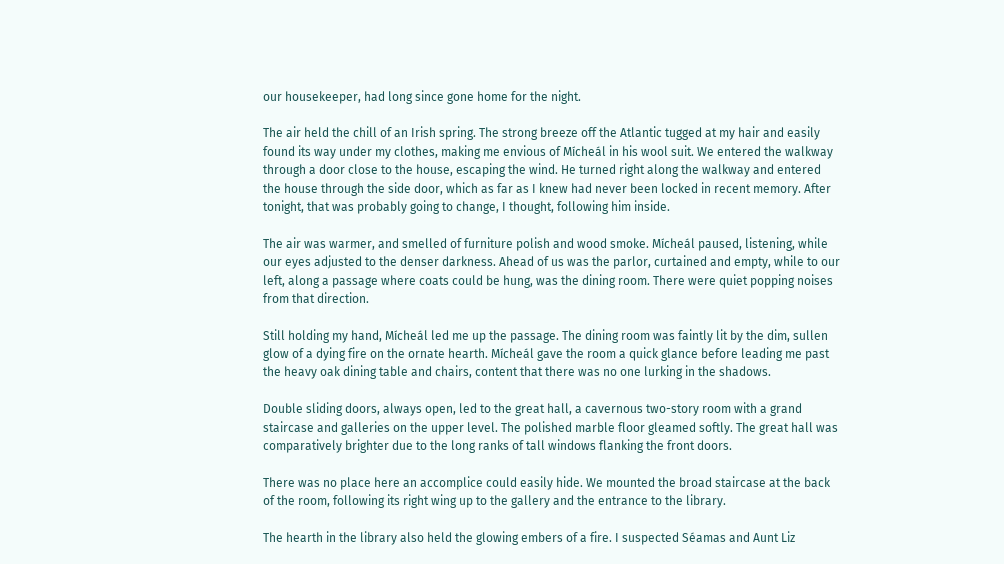our housekeeper, had long since gone home for the night.

The air held the chill of an Irish spring. The strong breeze off the Atlantic tugged at my hair and easily found its way under my clothes, making me envious of Mícheál in his wool suit. We entered the walkway through a door close to the house, escaping the wind. He turned right along the walkway and entered the house through the side door, which as far as I knew had never been locked in recent memory. After tonight, that was probably going to change, I thought, following him inside.

The air was warmer, and smelled of furniture polish and wood smoke. Mícheál paused, listening, while our eyes adjusted to the denser darkness. Ahead of us was the parlor, curtained and empty, while to our left, along a passage where coats could be hung, was the dining room. There were quiet popping noises from that direction.

Still holding my hand, Mícheál led me up the passage. The dining room was faintly lit by the dim, sullen glow of a dying fire on the ornate hearth. Mícheál gave the room a quick glance before leading me past the heavy oak dining table and chairs, content that there was no one lurking in the shadows.

Double sliding doors, always open, led to the great hall, a cavernous two-story room with a grand staircase and galleries on the upper level. The polished marble floor gleamed softly. The great hall was comparatively brighter due to the long ranks of tall windows flanking the front doors.

There was no place here an accomplice could easily hide. We mounted the broad staircase at the back of the room, following its right wing up to the gallery and the entrance to the library.

The hearth in the library also held the glowing embers of a fire. I suspected Séamas and Aunt Liz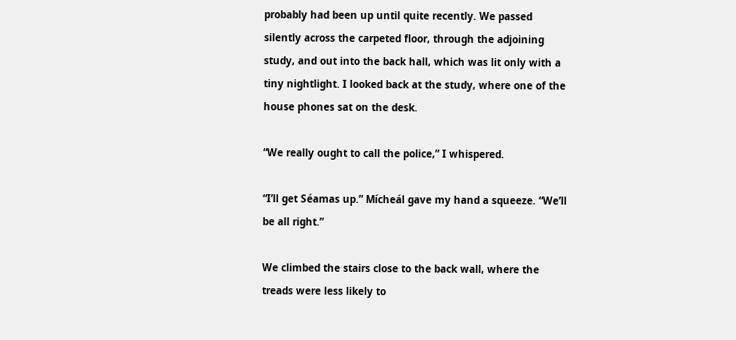probably had been up until quite recently. We passed silently across the carpeted floor, through the adjoining study, and out into the back hall, which was lit only with a tiny nightlight. I looked back at the study, where one of the house phones sat on the desk.

“We really ought to call the police,” I whispered.

“I’ll get Séamas up.” Mícheál gave my hand a squeeze. “We’ll be all right.”

We climbed the stairs close to the back wall, where the treads were less likely to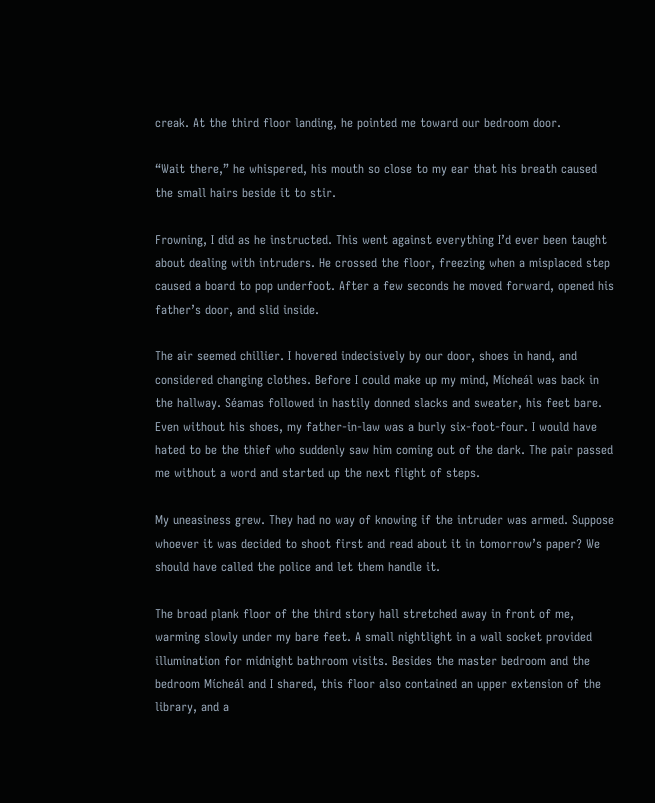creak. At the third floor landing, he pointed me toward our bedroom door.

“Wait there,” he whispered, his mouth so close to my ear that his breath caused the small hairs beside it to stir.

Frowning, I did as he instructed. This went against everything I’d ever been taught about dealing with intruders. He crossed the floor, freezing when a misplaced step caused a board to pop underfoot. After a few seconds he moved forward, opened his father’s door, and slid inside.

The air seemed chillier. I hovered indecisively by our door, shoes in hand, and considered changing clothes. Before I could make up my mind, Mícheál was back in the hallway. Séamas followed in hastily donned slacks and sweater, his feet bare. Even without his shoes, my father-in-law was a burly six-foot-four. I would have hated to be the thief who suddenly saw him coming out of the dark. The pair passed me without a word and started up the next flight of steps.

My uneasiness grew. They had no way of knowing if the intruder was armed. Suppose whoever it was decided to shoot first and read about it in tomorrow’s paper? We should have called the police and let them handle it.

The broad plank floor of the third story hall stretched away in front of me, warming slowly under my bare feet. A small nightlight in a wall socket provided illumination for midnight bathroom visits. Besides the master bedroom and the bedroom Mícheál and I shared, this floor also contained an upper extension of the library, and a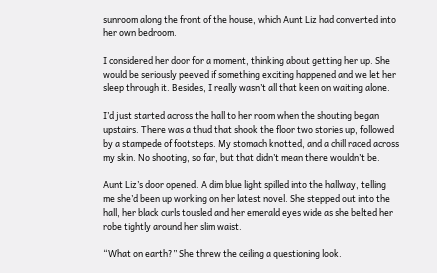sunroom along the front of the house, which Aunt Liz had converted into her own bedroom.

I considered her door for a moment, thinking about getting her up. She would be seriously peeved if something exciting happened and we let her sleep through it. Besides, I really wasn’t all that keen on waiting alone.

I’d just started across the hall to her room when the shouting began upstairs. There was a thud that shook the floor two stories up, followed by a stampede of footsteps. My stomach knotted, and a chill raced across my skin. No shooting, so far, but that didn’t mean there wouldn’t be.

Aunt Liz’s door opened. A dim blue light spilled into the hallway, telling me she’d been up working on her latest novel. She stepped out into the hall, her black curls tousled and her emerald eyes wide as she belted her robe tightly around her slim waist.

“What on earth?” She threw the ceiling a questioning look.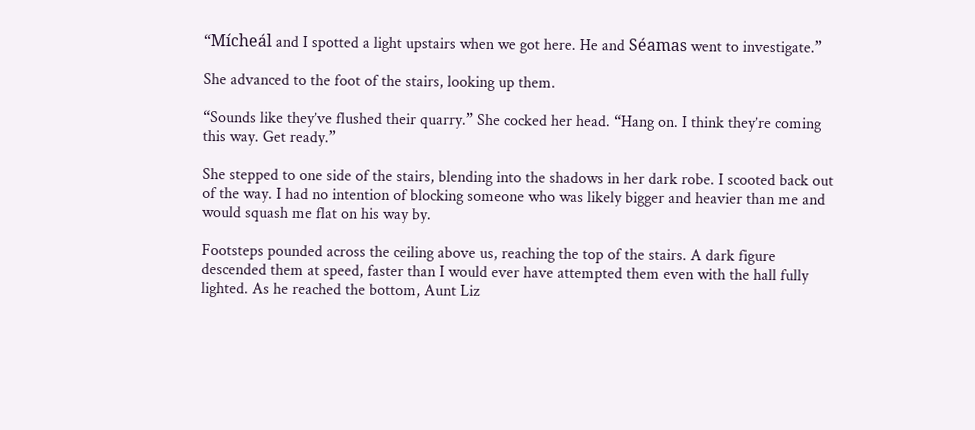“Mícheál and I spotted a light upstairs when we got here. He and Séamas went to investigate.”

She advanced to the foot of the stairs, looking up them.

“Sounds like they’ve flushed their quarry.” She cocked her head. “Hang on. I think they’re coming this way. Get ready.”

She stepped to one side of the stairs, blending into the shadows in her dark robe. I scooted back out of the way. I had no intention of blocking someone who was likely bigger and heavier than me and would squash me flat on his way by.

Footsteps pounded across the ceiling above us, reaching the top of the stairs. A dark figure descended them at speed, faster than I would ever have attempted them even with the hall fully lighted. As he reached the bottom, Aunt Liz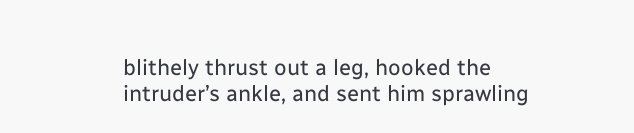blithely thrust out a leg, hooked the intruder’s ankle, and sent him sprawling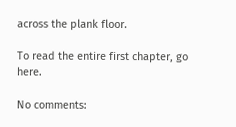across the plank floor.

To read the entire first chapter, go here.

No comments: